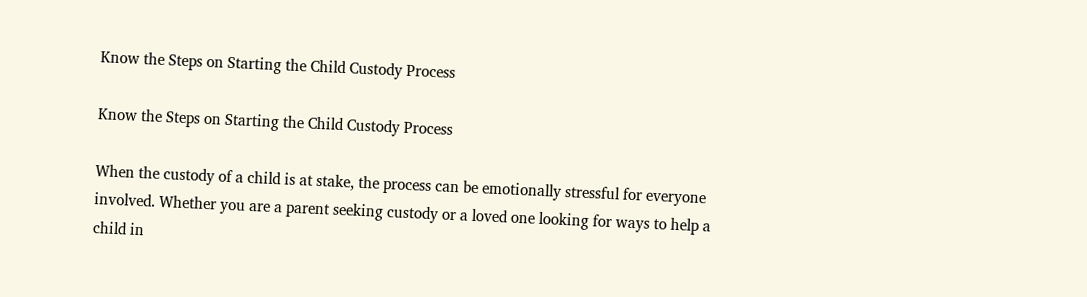Know the Steps on Starting the Child Custody Process

Know the Steps on Starting the Child Custody Process

When the custody of a child is at stake, the process can be emotionally stressful for everyone involved. Whether you are a parent seeking custody or a loved one looking for ways to help a child in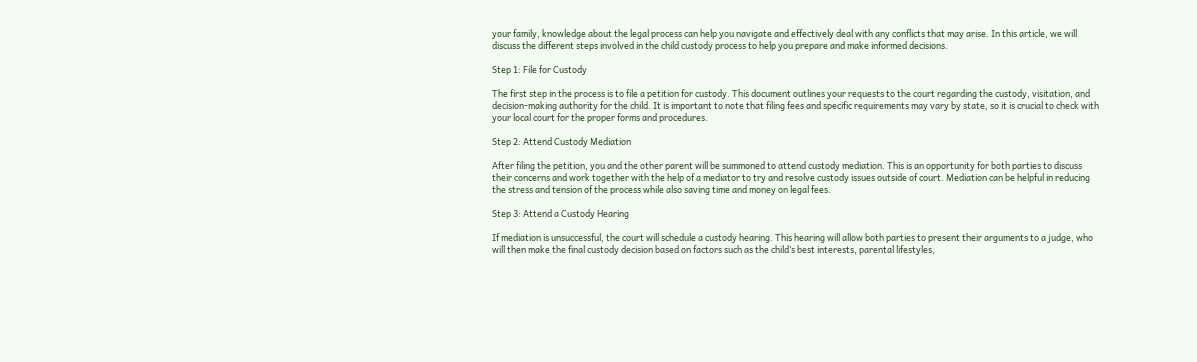your family, knowledge about the legal process can help you navigate and effectively deal with any conflicts that may arise. In this article, we will discuss the different steps involved in the child custody process to help you prepare and make informed decisions.

Step 1: File for Custody

The first step in the process is to file a petition for custody. This document outlines your requests to the court regarding the custody, visitation, and decision-making authority for the child. It is important to note that filing fees and specific requirements may vary by state, so it is crucial to check with your local court for the proper forms and procedures.

Step 2: Attend Custody Mediation

After filing the petition, you and the other parent will be summoned to attend custody mediation. This is an opportunity for both parties to discuss their concerns and work together with the help of a mediator to try and resolve custody issues outside of court. Mediation can be helpful in reducing the stress and tension of the process while also saving time and money on legal fees.

Step 3: Attend a Custody Hearing

If mediation is unsuccessful, the court will schedule a custody hearing. This hearing will allow both parties to present their arguments to a judge, who will then make the final custody decision based on factors such as the child’s best interests, parental lifestyles,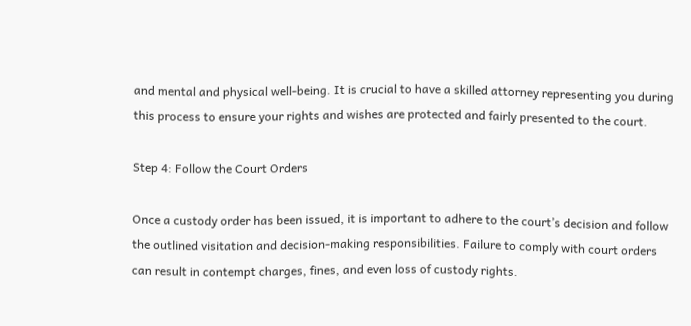and mental and physical well-being. It is crucial to have a skilled attorney representing you during this process to ensure your rights and wishes are protected and fairly presented to the court.

Step 4: Follow the Court Orders

Once a custody order has been issued, it is important to adhere to the court’s decision and follow the outlined visitation and decision-making responsibilities. Failure to comply with court orders can result in contempt charges, fines, and even loss of custody rights.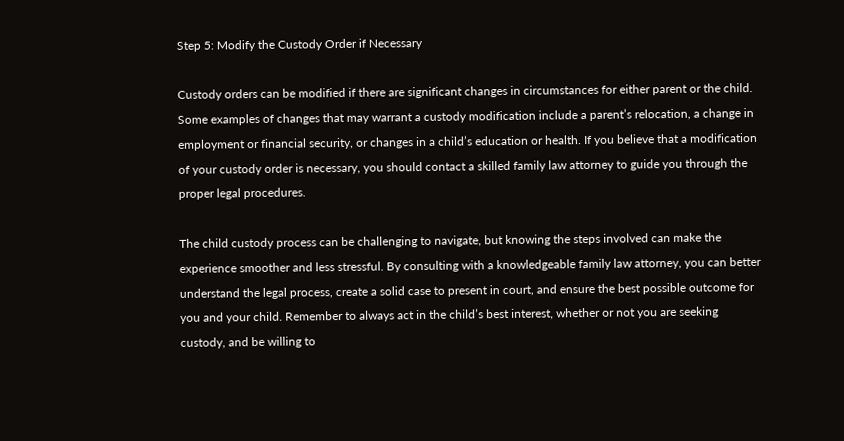Step 5: Modify the Custody Order if Necessary

Custody orders can be modified if there are significant changes in circumstances for either parent or the child. Some examples of changes that may warrant a custody modification include a parent’s relocation, a change in employment or financial security, or changes in a child’s education or health. If you believe that a modification of your custody order is necessary, you should contact a skilled family law attorney to guide you through the proper legal procedures.

The child custody process can be challenging to navigate, but knowing the steps involved can make the experience smoother and less stressful. By consulting with a knowledgeable family law attorney, you can better understand the legal process, create a solid case to present in court, and ensure the best possible outcome for you and your child. Remember to always act in the child’s best interest, whether or not you are seeking custody, and be willing to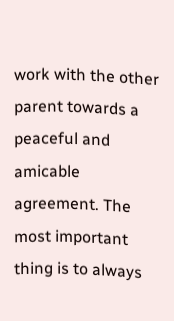work with the other parent towards a peaceful and amicable agreement. The most important thing is to always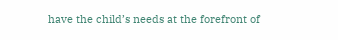have the child’s needs at the forefront of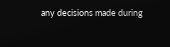any decisions made during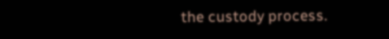the custody process.